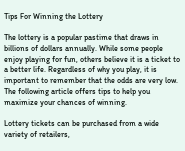Tips For Winning the Lottery

The lottery is a popular pastime that draws in billions of dollars annually. While some people enjoy playing for fun, others believe it is a ticket to a better life. Regardless of why you play, it is important to remember that the odds are very low. The following article offers tips to help you maximize your chances of winning.

Lottery tickets can be purchased from a wide variety of retailers,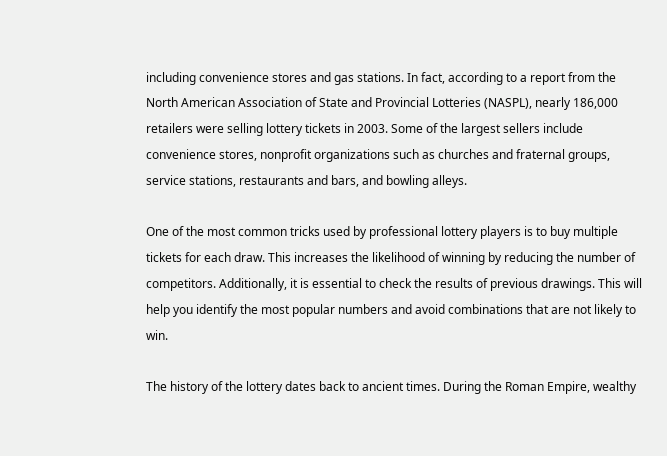including convenience stores and gas stations. In fact, according to a report from the North American Association of State and Provincial Lotteries (NASPL), nearly 186,000 retailers were selling lottery tickets in 2003. Some of the largest sellers include convenience stores, nonprofit organizations such as churches and fraternal groups, service stations, restaurants and bars, and bowling alleys.

One of the most common tricks used by professional lottery players is to buy multiple tickets for each draw. This increases the likelihood of winning by reducing the number of competitors. Additionally, it is essential to check the results of previous drawings. This will help you identify the most popular numbers and avoid combinations that are not likely to win.

The history of the lottery dates back to ancient times. During the Roman Empire, wealthy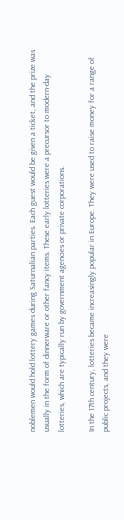noblemen would hold lottery games during Saturnalian parties. Each guest would be given a ticket, and the prize was usually in the form of dinnerware or other fancy items. These early lotteries were a precursor to modern-day lotteries, which are typically run by government agencies or private corporations.

In the 17th century, lotteries became increasingly popular in Europe. They were used to raise money for a range of public projects, and they were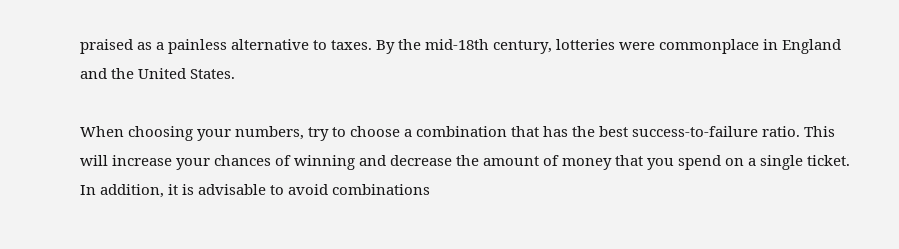praised as a painless alternative to taxes. By the mid-18th century, lotteries were commonplace in England and the United States.

When choosing your numbers, try to choose a combination that has the best success-to-failure ratio. This will increase your chances of winning and decrease the amount of money that you spend on a single ticket. In addition, it is advisable to avoid combinations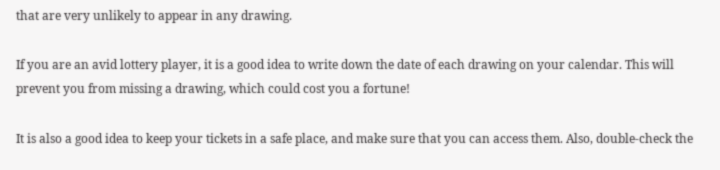that are very unlikely to appear in any drawing.

If you are an avid lottery player, it is a good idea to write down the date of each drawing on your calendar. This will prevent you from missing a drawing, which could cost you a fortune!

It is also a good idea to keep your tickets in a safe place, and make sure that you can access them. Also, double-check the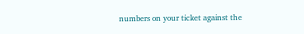numbers on your ticket against the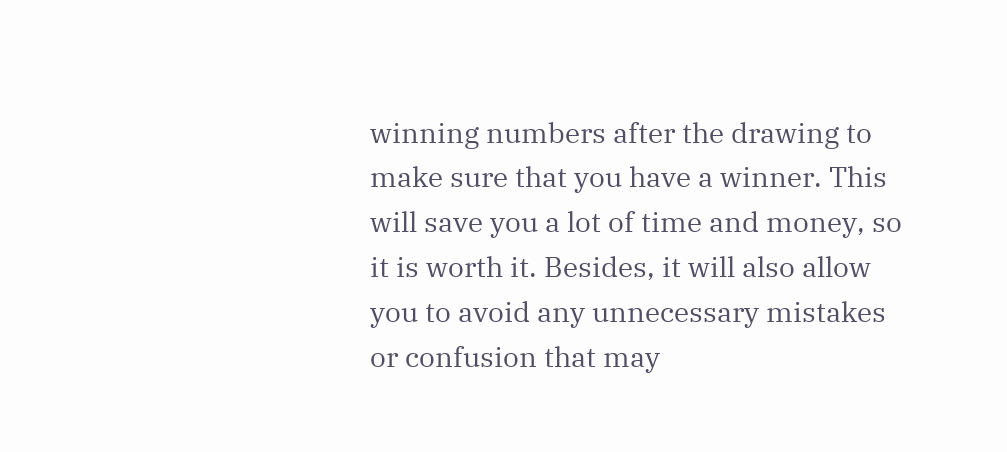winning numbers after the drawing to make sure that you have a winner. This will save you a lot of time and money, so it is worth it. Besides, it will also allow you to avoid any unnecessary mistakes or confusion that may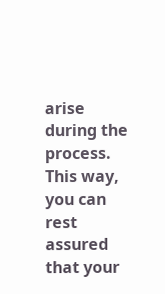arise during the process. This way, you can rest assured that your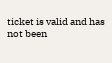ticket is valid and has not been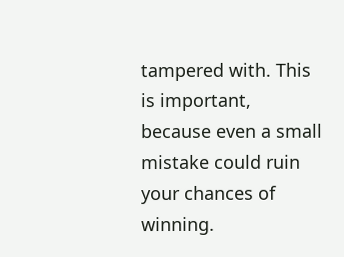tampered with. This is important, because even a small mistake could ruin your chances of winning.